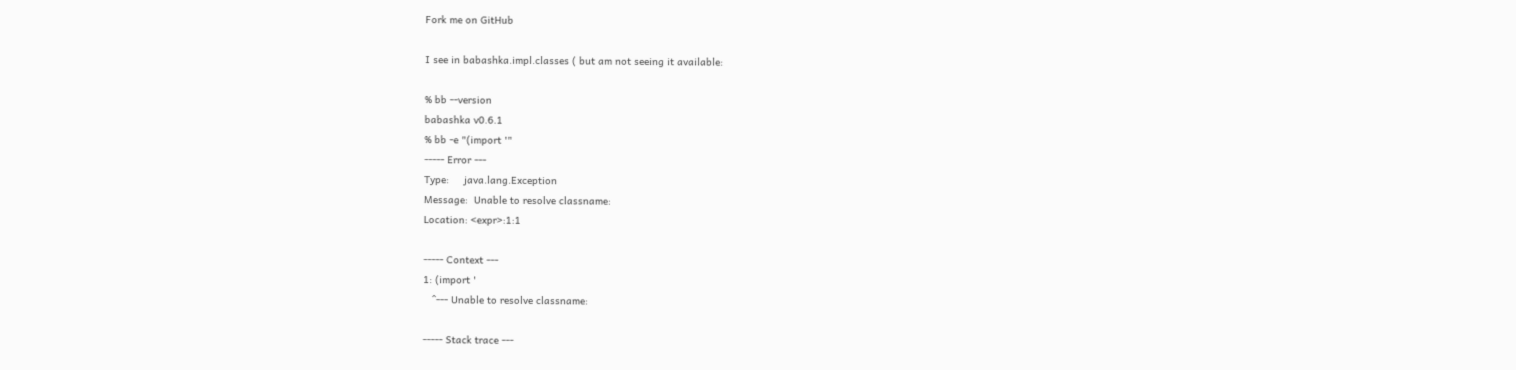Fork me on GitHub

I see in babashka.impl.classes ( but am not seeing it available:

% bb --version
babashka v0.6.1
% bb -e "(import '"
----- Error ---
Type:     java.lang.Exception
Message:  Unable to resolve classname:
Location: <expr>:1:1

----- Context ---
1: (import '
   ^--- Unable to resolve classname:

----- Stack trace ---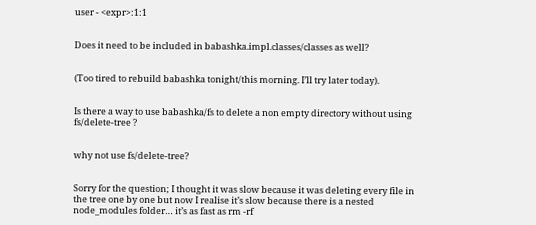user - <expr>:1:1


Does it need to be included in babashka.impl.classes/classes as well?


(Too tired to rebuild babashka tonight/this morning. I’ll try later today).


Is there a way to use babashka/fs to delete a non empty directory without using fs/delete-tree ?


why not use fs/delete-tree?


Sorry for the question; I thought it was slow because it was deleting every file in the tree one by one but now I realise it’s slow because there is a nested node_modules folder… it’s as fast as rm -rf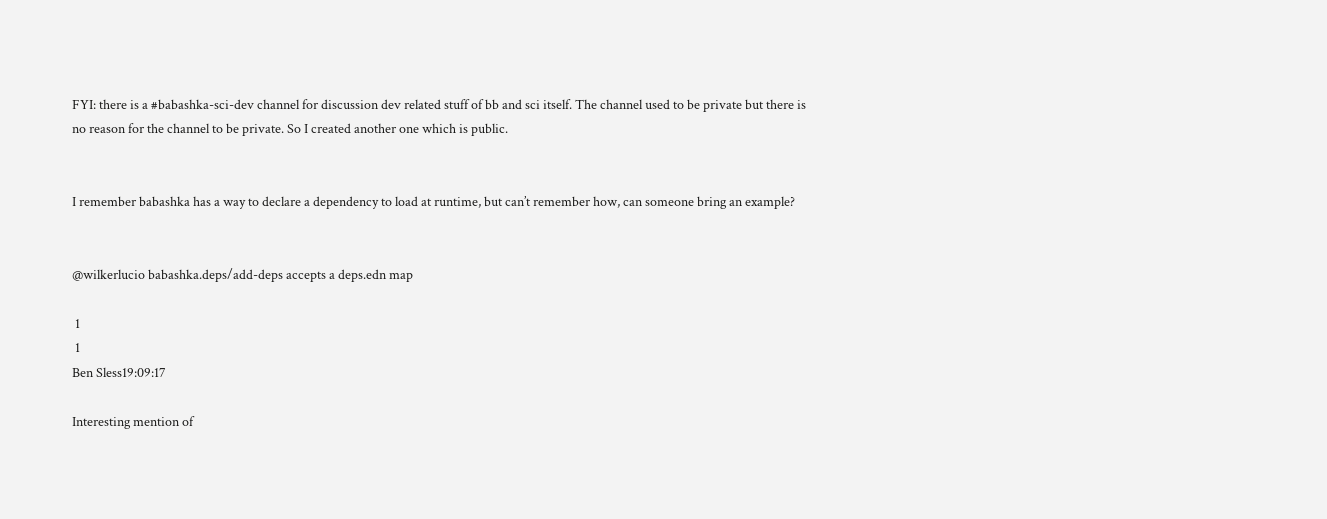FYI: there is a #babashka-sci-dev channel for discussion dev related stuff of bb and sci itself. The channel used to be private but there is no reason for the channel to be private. So I created another one which is public.


I remember babashka has a way to declare a dependency to load at runtime, but can’t remember how, can someone bring an example?


@wilkerlucio babashka.deps/add-deps accepts a deps.edn map

 1
 1
Ben Sless19:09:17

Interesting mention of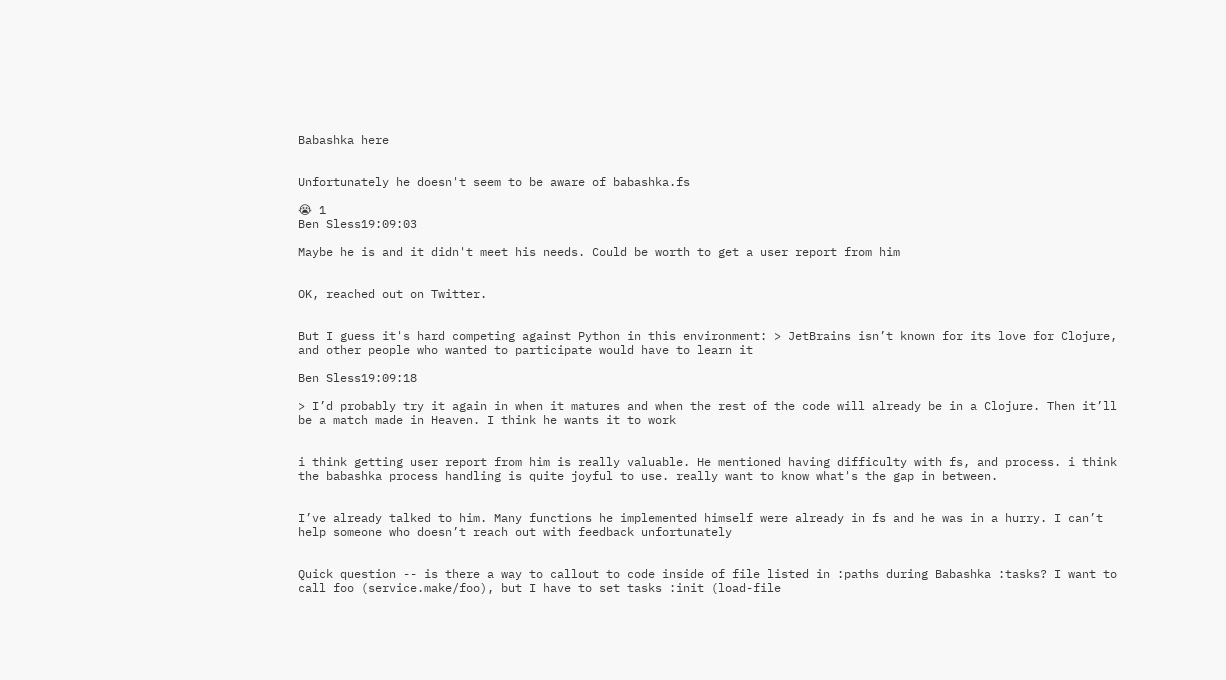Babashka here


Unfortunately he doesn't seem to be aware of babashka.fs

😭 1
Ben Sless19:09:03

Maybe he is and it didn't meet his needs. Could be worth to get a user report from him


OK, reached out on Twitter.


But I guess it's hard competing against Python in this environment: > JetBrains isn’t known for its love for Clojure, and other people who wanted to participate would have to learn it

Ben Sless19:09:18

> I’d probably try it again in when it matures and when the rest of the code will already be in a Clojure. Then it’ll be a match made in Heaven. I think he wants it to work


i think getting user report from him is really valuable. He mentioned having difficulty with fs, and process. i think the babashka process handling is quite joyful to use. really want to know what's the gap in between.


I’ve already talked to him. Many functions he implemented himself were already in fs and he was in a hurry. I can’t help someone who doesn’t reach out with feedback unfortunately


Quick question -- is there a way to callout to code inside of file listed in :paths during Babashka :tasks? I want to call foo (service.make/foo), but I have to set tasks :init (load-file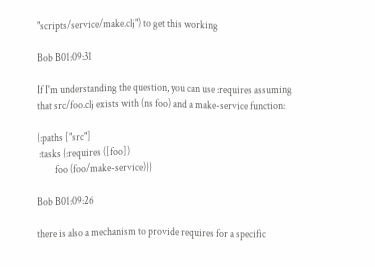"scripts/service/make.clj") to get this working

Bob B01:09:31

If I'm understanding the question, you can use :requires assuming that src/foo.clj exists with (ns foo) and a make-service function:

{:paths ["src"]
 :tasks {:requires ([foo])
         foo (foo/make-service)}}

Bob B01:09:26

there is also a mechanism to provide requires for a specific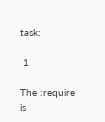task:

 1

The :require is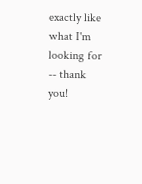exactly like what I'm looking for -- thank you!